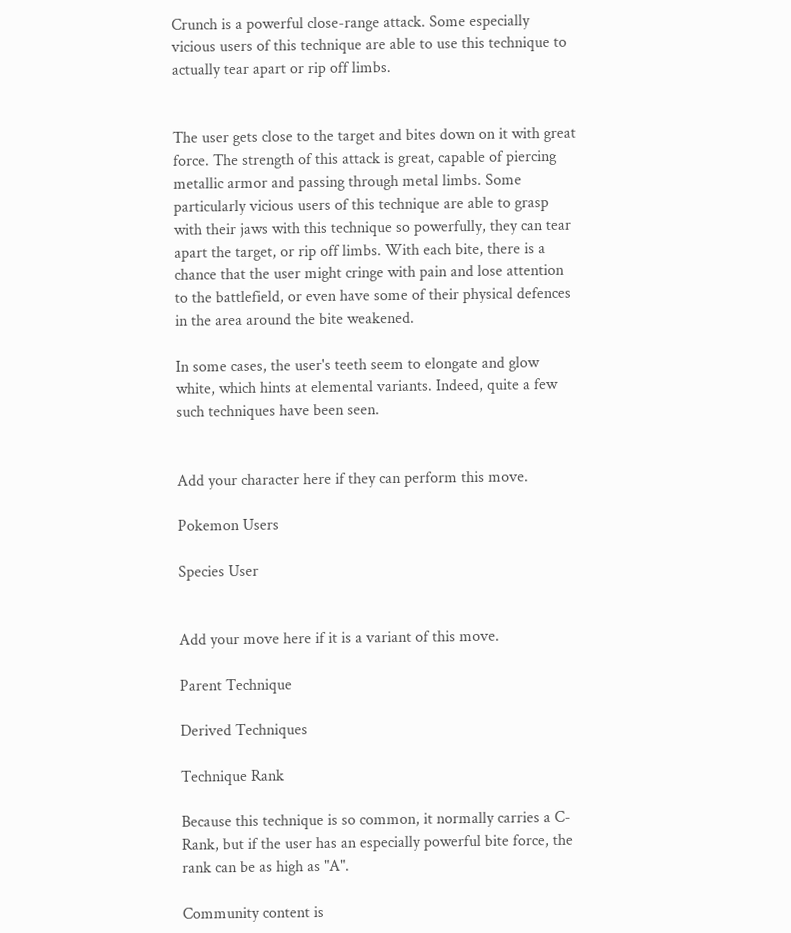Crunch is a powerful close-range attack. Some especially vicious users of this technique are able to use this technique to actually tear apart or rip off limbs.


The user gets close to the target and bites down on it with great force. The strength of this attack is great, capable of piercing metallic armor and passing through metal limbs. Some particularly vicious users of this technique are able to grasp with their jaws with this technique so powerfully, they can tear apart the target, or rip off limbs. With each bite, there is a chance that the user might cringe with pain and lose attention to the battlefield, or even have some of their physical defences in the area around the bite weakened.

In some cases, the user's teeth seem to elongate and glow white, which hints at elemental variants. Indeed, quite a few such techniques have been seen.


Add your character here if they can perform this move.

Pokemon Users

Species User


Add your move here if it is a variant of this move.

Parent Technique

Derived Techniques

Technique Rank

Because this technique is so common, it normally carries a C-Rank, but if the user has an especially powerful bite force, the rank can be as high as "A".

Community content is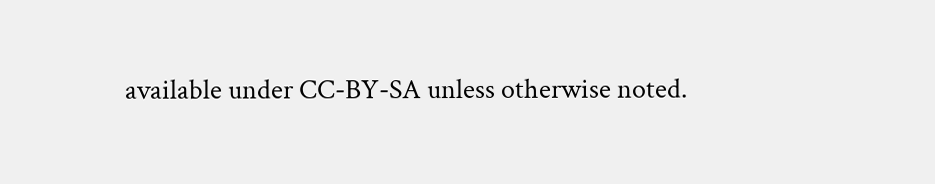available under CC-BY-SA unless otherwise noted.